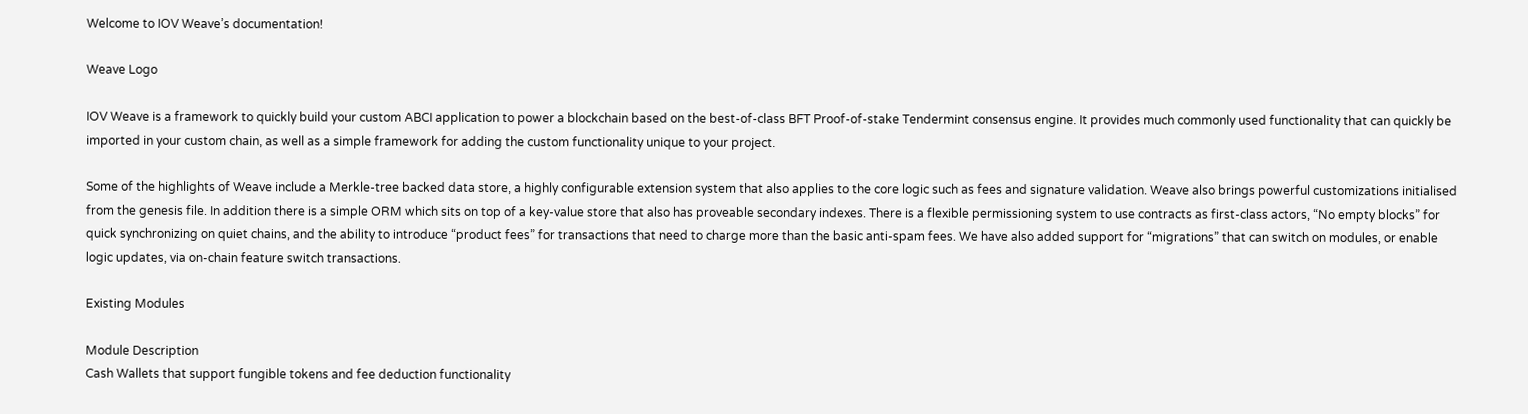Welcome to IOV Weave’s documentation!

Weave Logo

IOV Weave is a framework to quickly build your custom ABCI application to power a blockchain based on the best-of-class BFT Proof-of-stake Tendermint consensus engine. It provides much commonly used functionality that can quickly be imported in your custom chain, as well as a simple framework for adding the custom functionality unique to your project.

Some of the highlights of Weave include a Merkle-tree backed data store, a highly configurable extension system that also applies to the core logic such as fees and signature validation. Weave also brings powerful customizations initialised from the genesis file. In addition there is a simple ORM which sits on top of a key-value store that also has proveable secondary indexes. There is a flexible permissioning system to use contracts as first-class actors, “No empty blocks” for quick synchronizing on quiet chains, and the ability to introduce “product fees” for transactions that need to charge more than the basic anti-spam fees. We have also added support for “migrations” that can switch on modules, or enable logic updates, via on-chain feature switch transactions.

Existing Modules

Module Description
Cash Wallets that support fungible tokens and fee deduction functionality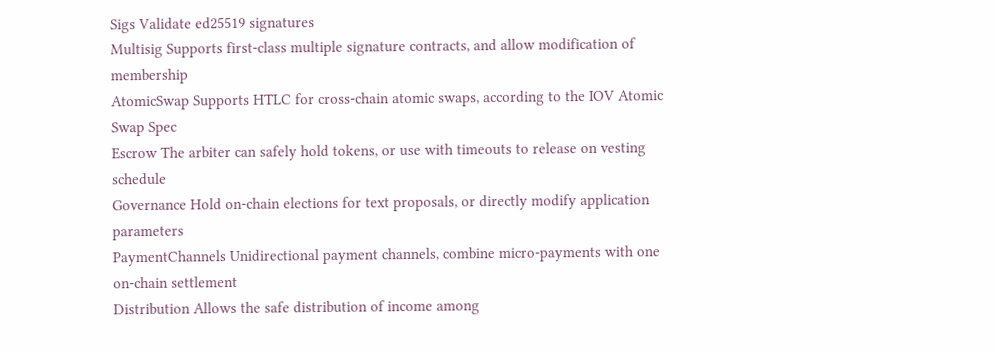Sigs Validate ed25519 signatures
Multisig Supports first-class multiple signature contracts, and allow modification of membership
AtomicSwap Supports HTLC for cross-chain atomic swaps, according to the IOV Atomic Swap Spec
Escrow The arbiter can safely hold tokens, or use with timeouts to release on vesting schedule
Governance Hold on-chain elections for text proposals, or directly modify application parameters
PaymentChannels Unidirectional payment channels, combine micro-payments with one on-chain settlement
Distribution Allows the safe distribution of income among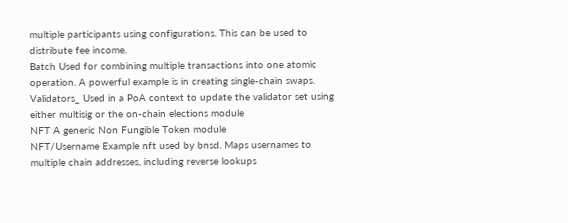multiple participants using configurations. This can be used to distribute fee income.
Batch Used for combining multiple transactions into one atomic operation. A powerful example is in creating single-chain swaps.
Validators_ Used in a PoA context to update the validator set using either multisig or the on-chain elections module
NFT A generic Non Fungible Token module
NFT/Username Example nft used by bnsd. Maps usernames to multiple chain addresses, including reverse lookups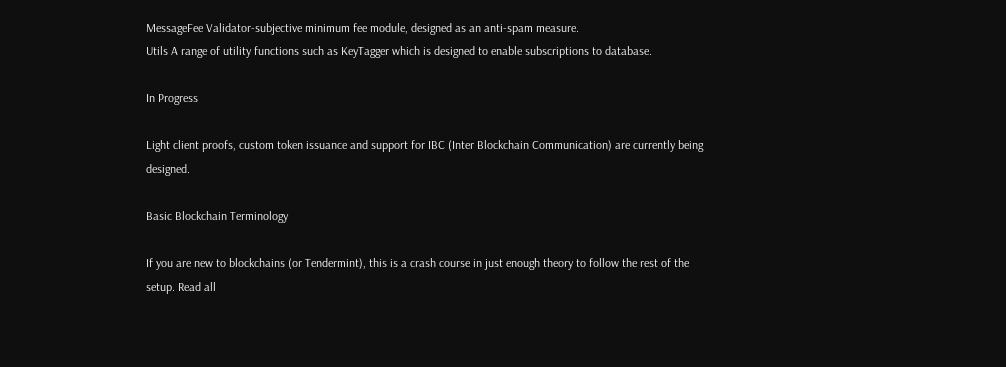MessageFee Validator-subjective minimum fee module, designed as an anti-spam measure.
Utils A range of utility functions such as KeyTagger which is designed to enable subscriptions to database.

In Progress

Light client proofs, custom token issuance and support for IBC (Inter Blockchain Communication) are currently being designed.

Basic Blockchain Terminology

If you are new to blockchains (or Tendermint), this is a crash course in just enough theory to follow the rest of the setup. Read all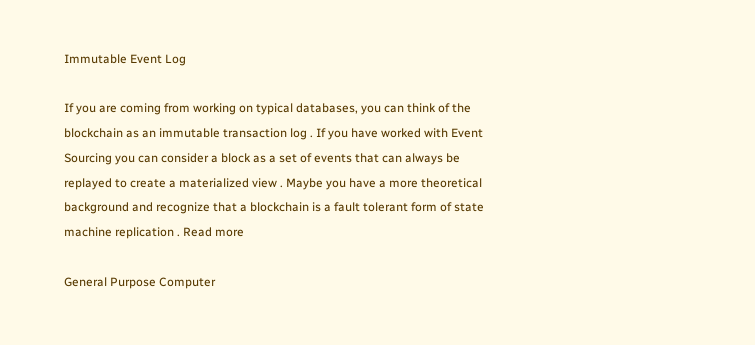Immutable Event Log

If you are coming from working on typical databases, you can think of the blockchain as an immutable transaction log . If you have worked with Event Sourcing you can consider a block as a set of events that can always be replayed to create a materialized view . Maybe you have a more theoretical background and recognize that a blockchain is a fault tolerant form of state machine replication . Read more

General Purpose Computer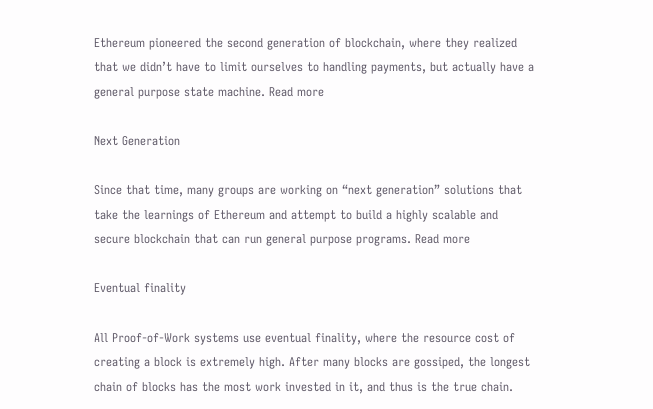Ethereum pioneered the second generation of blockchain, where they realized that we didn’t have to limit ourselves to handling payments, but actually have a general purpose state machine. Read more

Next Generation

Since that time, many groups are working on “next generation” solutions that take the learnings of Ethereum and attempt to build a highly scalable and secure blockchain that can run general purpose programs. Read more

Eventual finality

All Proof-of-Work systems use eventual finality, where the resource cost of creating a block is extremely high. After many blocks are gossiped, the longest chain of blocks has the most work invested in it, and thus is the true chain.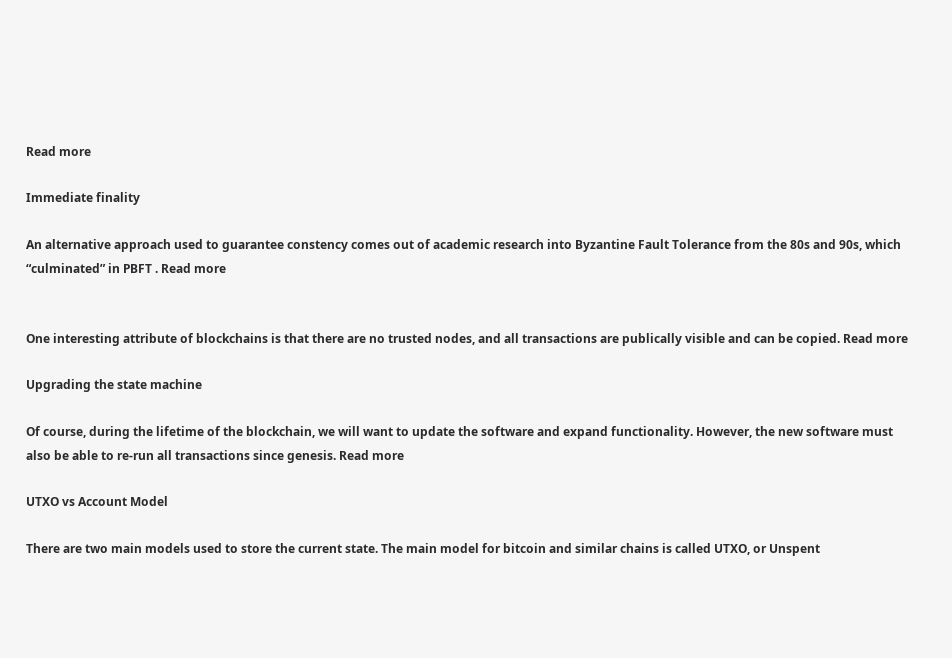Read more

Immediate finality

An alternative approach used to guarantee constency comes out of academic research into Byzantine Fault Tolerance from the 80s and 90s, which “culminated” in PBFT . Read more


One interesting attribute of blockchains is that there are no trusted nodes, and all transactions are publically visible and can be copied. Read more

Upgrading the state machine

Of course, during the lifetime of the blockchain, we will want to update the software and expand functionality. However, the new software must also be able to re-run all transactions since genesis. Read more

UTXO vs Account Model

There are two main models used to store the current state. The main model for bitcoin and similar chains is called UTXO, or Unspent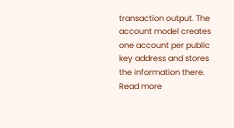transaction output. The account model creates one account per public key address and stores the information there. Read more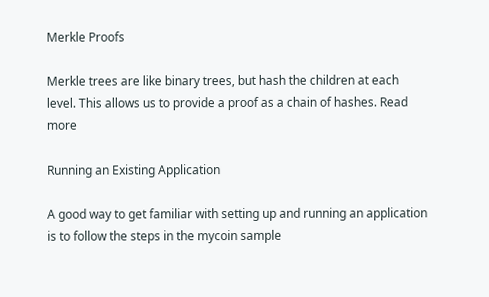Merkle Proofs

Merkle trees are like binary trees, but hash the children at each level. This allows us to provide a proof as a chain of hashes. Read more

Running an Existing Application

A good way to get familiar with setting up and running an application is to follow the steps in the mycoin sample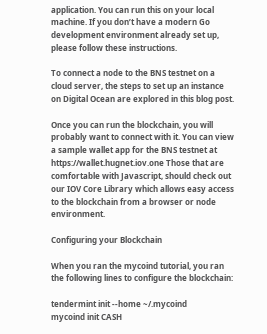application. You can run this on your local machine. If you don’t have a modern Go development environment already set up, please follow these instructions.

To connect a node to the BNS testnet on a cloud server, the steps to set up an instance on Digital Ocean are explored in this blog post.

Once you can run the blockchain, you will probably want to connect with it. You can view a sample wallet app for the BNS testnet at https://wallet.hugnet.iov.one Those that are comfortable with Javascript, should check out our IOV Core Library which allows easy access to the blockchain from a browser or node environment.

Configuring your Blockchain

When you ran the mycoind tutorial, you ran the following lines to configure the blockchain:

tendermint init --home ~/.mycoind
mycoind init CASH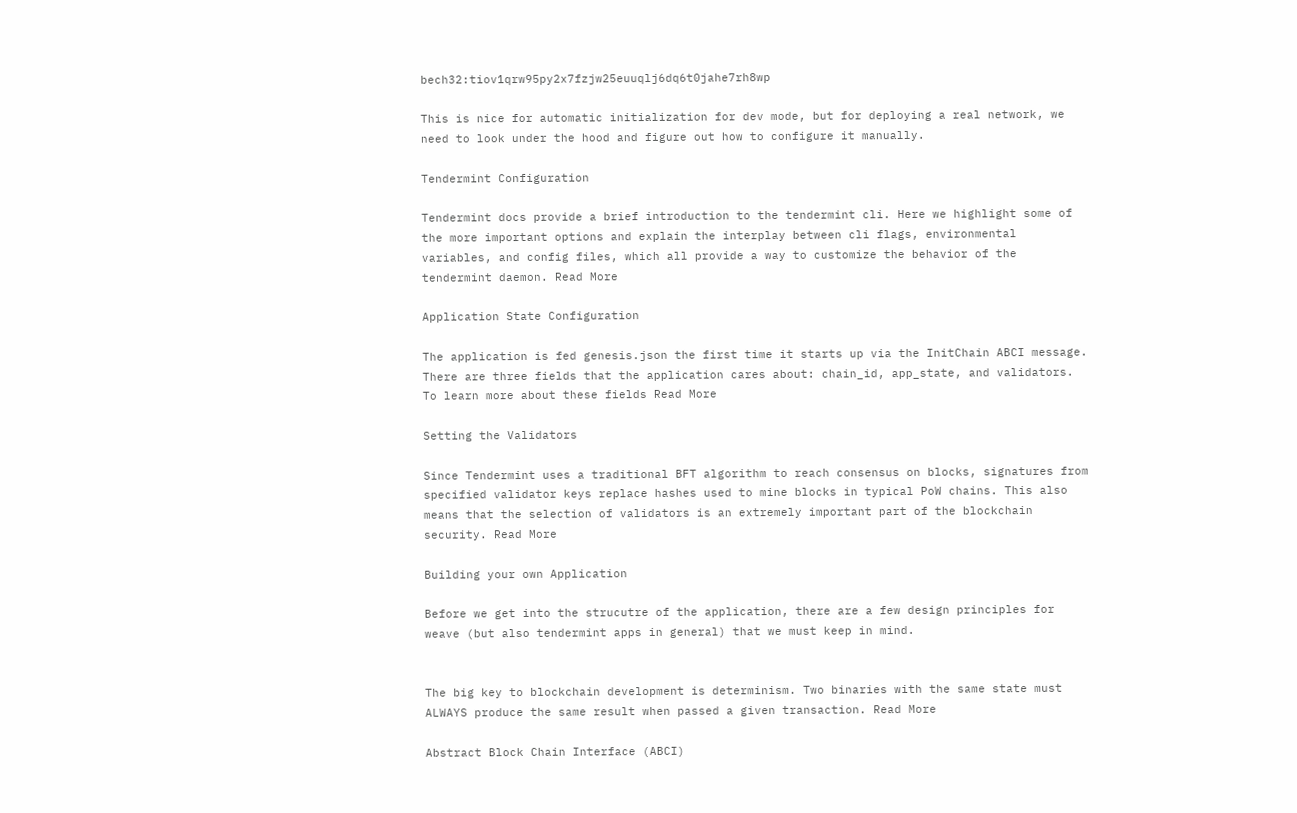bech32:tiov1qrw95py2x7fzjw25euuqlj6dq6t0jahe7rh8wp

This is nice for automatic initialization for dev mode, but for deploying a real network, we need to look under the hood and figure out how to configure it manually.

Tendermint Configuration

Tendermint docs provide a brief introduction to the tendermint cli. Here we highlight some of the more important options and explain the interplay between cli flags, environmental variables, and config files, which all provide a way to customize the behavior of the tendermint daemon. Read More

Application State Configuration

The application is fed genesis.json the first time it starts up via the InitChain ABCI message. There are three fields that the application cares about: chain_id, app_state, and validators. To learn more about these fields Read More

Setting the Validators

Since Tendermint uses a traditional BFT algorithm to reach consensus on blocks, signatures from specified validator keys replace hashes used to mine blocks in typical PoW chains. This also means that the selection of validators is an extremely important part of the blockchain security. Read More

Building your own Application

Before we get into the strucutre of the application, there are a few design principles for weave (but also tendermint apps in general) that we must keep in mind.


The big key to blockchain development is determinism. Two binaries with the same state must ALWAYS produce the same result when passed a given transaction. Read More

Abstract Block Chain Interface (ABCI)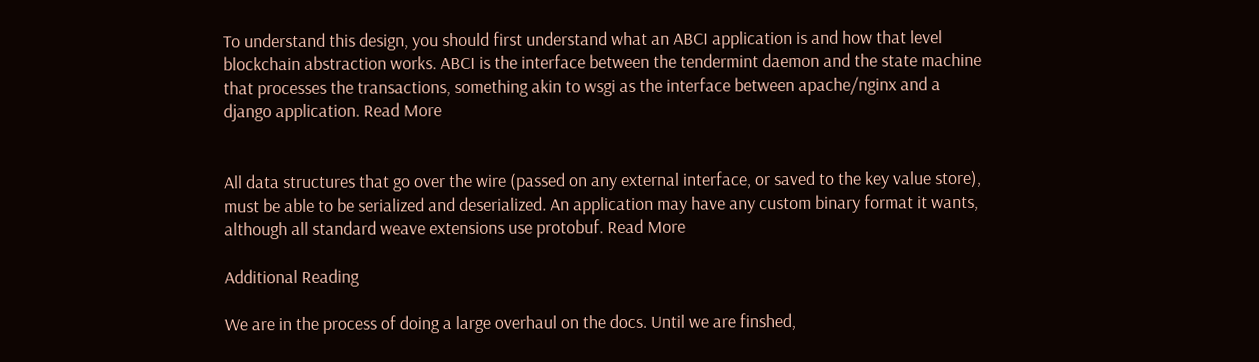To understand this design, you should first understand what an ABCI application is and how that level blockchain abstraction works. ABCI is the interface between the tendermint daemon and the state machine that processes the transactions, something akin to wsgi as the interface between apache/nginx and a django application. Read More


All data structures that go over the wire (passed on any external interface, or saved to the key value store), must be able to be serialized and deserialized. An application may have any custom binary format it wants, although all standard weave extensions use protobuf. Read More

Additional Reading

We are in the process of doing a large overhaul on the docs. Until we are finshed,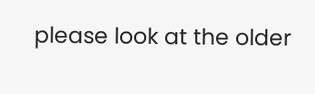please look at the older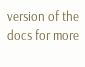version of the docs for more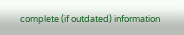complete (if outdated) information